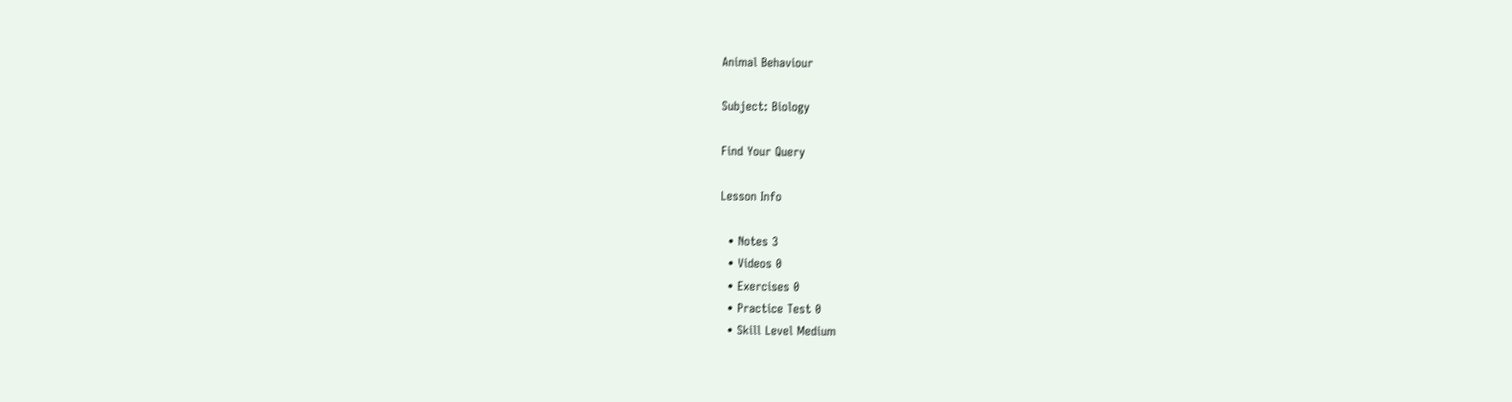Animal Behaviour

Subject: Biology

Find Your Query

Lesson Info

  • Notes 3
  • Videos 0
  • Exercises 0
  • Practice Test 0
  • Skill Level Medium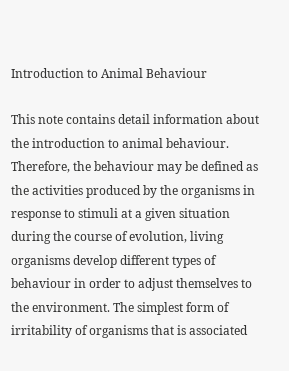Introduction to Animal Behaviour

This note contains detail information about the introduction to animal behaviour. Therefore, the behaviour may be defined as the activities produced by the organisms in response to stimuli at a given situation during the course of evolution, living organisms develop different types of behaviour in order to adjust themselves to the environment. The simplest form of irritability of organisms that is associated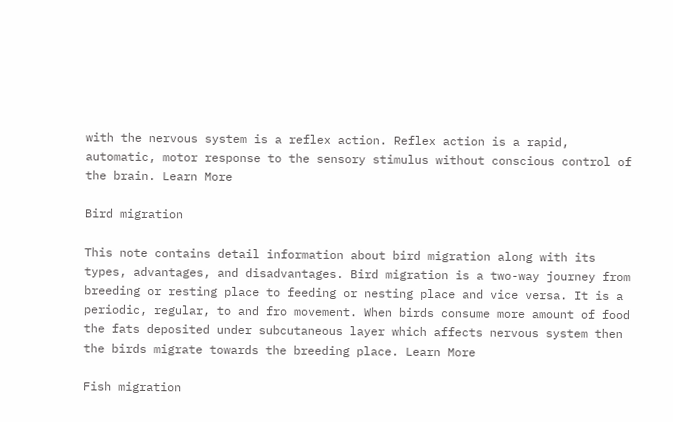with the nervous system is a reflex action. Reflex action is a rapid, automatic, motor response to the sensory stimulus without conscious control of the brain. Learn More

Bird migration

This note contains detail information about bird migration along with its types, advantages, and disadvantages. Bird migration is a two-way journey from breeding or resting place to feeding or nesting place and vice versa. It is a periodic, regular, to and fro movement. When birds consume more amount of food the fats deposited under subcutaneous layer which affects nervous system then the birds migrate towards the breeding place. Learn More

Fish migration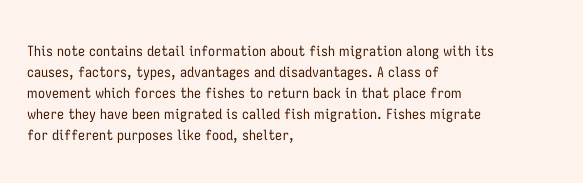This note contains detail information about fish migration along with its causes, factors, types, advantages and disadvantages. A class of movement which forces the fishes to return back in that place from where they have been migrated is called fish migration. Fishes migrate for different purposes like food, shelter,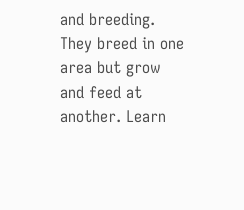and breeding. They breed in one area but grow and feed at another. Learn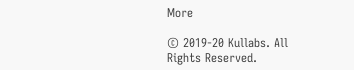More

© 2019-20 Kullabs. All Rights Reserved.